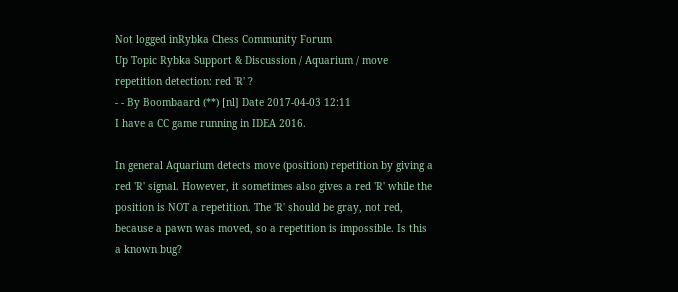Not logged inRybka Chess Community Forum
Up Topic Rybka Support & Discussion / Aquarium / move repetition detection: red 'R' ?
- - By Boombaard (**) [nl] Date 2017-04-03 12:11
I have a CC game running in IDEA 2016.

In general Aquarium detects move (position) repetition by giving a red 'R' signal. However, it sometimes also gives a red 'R' while the position is NOT a repetition. The 'R' should be gray, not red, because a pawn was moved, so a repetition is impossible. Is this a known bug?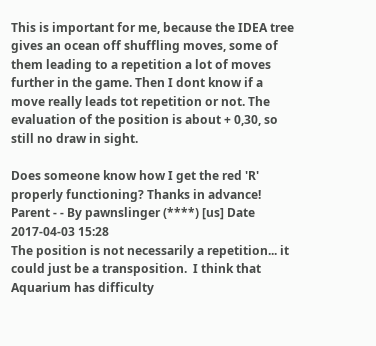This is important for me, because the IDEA tree gives an ocean off shuffling moves, some of them leading to a repetition a lot of moves further in the game. Then I dont know if a move really leads tot repetition or not. The evaluation of the position is about + 0,30, so still no draw in sight.

Does someone know how I get the red 'R' properly functioning? Thanks in advance!
Parent - - By pawnslinger (****) [us] Date 2017-04-03 15:28
The position is not necessarily a repetition... it could just be a transposition.  I think that Aquarium has difficulty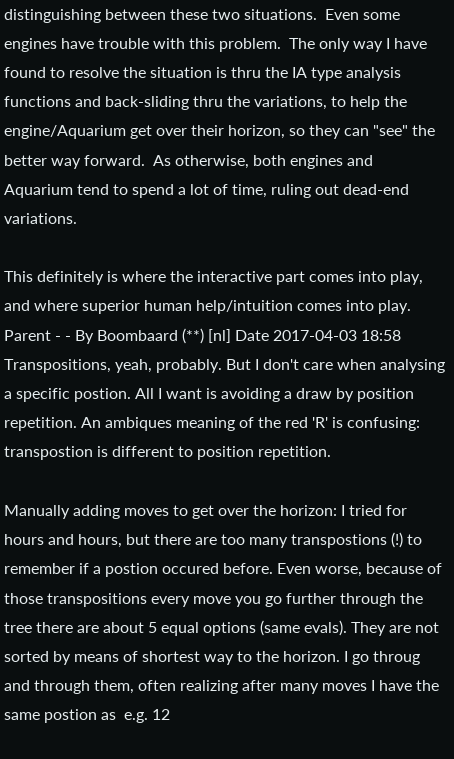distinguishing between these two situations.  Even some engines have trouble with this problem.  The only way I have found to resolve the situation is thru the IA type analysis functions and back-sliding thru the variations, to help the engine/Aquarium get over their horizon, so they can "see" the better way forward.  As otherwise, both engines and Aquarium tend to spend a lot of time, ruling out dead-end variations.

This definitely is where the interactive part comes into play, and where superior human help/intuition comes into play.
Parent - - By Boombaard (**) [nl] Date 2017-04-03 18:58
Transpositions, yeah, probably. But I don't care when analysing a specific postion. All I want is avoiding a draw by position repetition. An ambiques meaning of the red 'R' is confusing: transpostion is different to position repetition.

Manually adding moves to get over the horizon: I tried for hours and hours, but there are too many transpostions (!) to remember if a postion occured before. Even worse, because of those transpositions every move you go further through the tree there are about 5 equal options (same evals). They are not sorted by means of shortest way to the horizon. I go throug and through them, often realizing after many moves I have the same postion as  e.g. 12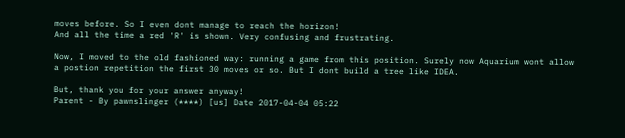moves before. So I even dont manage to reach the horizon!
And all the time a red 'R' is shown. Very confusing and frustrating.

Now, I moved to the old fashioned way: running a game from this position. Surely now Aquarium wont allow a postion repetition the first 30 moves or so. But I dont build a tree like IDEA.

But, thank you for your answer anyway!
Parent - By pawnslinger (****) [us] Date 2017-04-04 05:22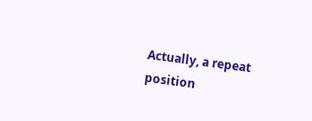Actually, a repeat position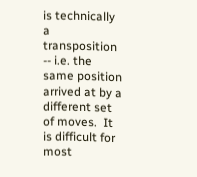is technically a transposition -- i.e. the same position arrived at by a different set of moves.  It is difficult for most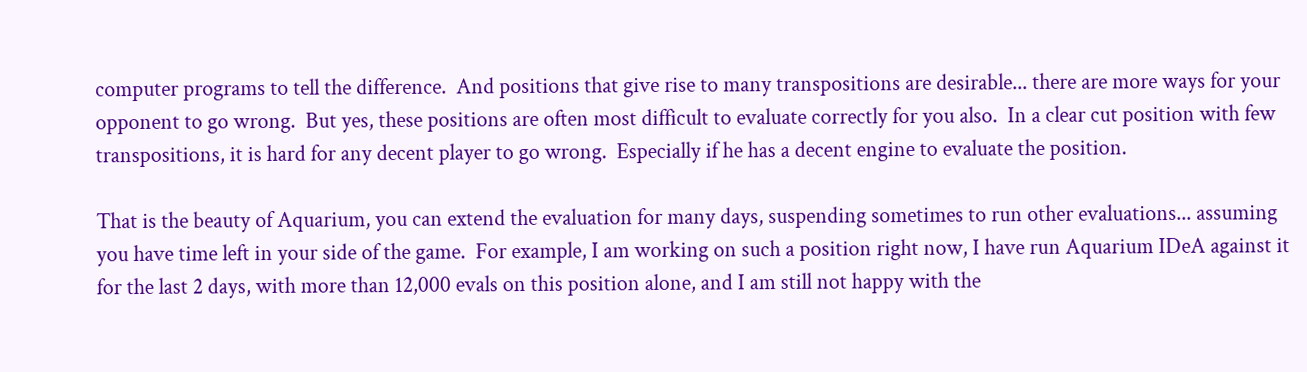computer programs to tell the difference.  And positions that give rise to many transpositions are desirable... there are more ways for your opponent to go wrong.  But yes, these positions are often most difficult to evaluate correctly for you also.  In a clear cut position with few transpositions, it is hard for any decent player to go wrong.  Especially if he has a decent engine to evaluate the position.

That is the beauty of Aquarium, you can extend the evaluation for many days, suspending sometimes to run other evaluations... assuming you have time left in your side of the game.  For example, I am working on such a position right now, I have run Aquarium IDeA against it for the last 2 days, with more than 12,000 evals on this position alone, and I am still not happy with the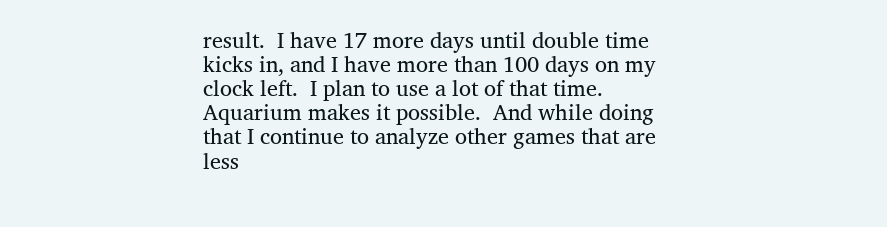result.  I have 17 more days until double time kicks in, and I have more than 100 days on my clock left.  I plan to use a lot of that time.  Aquarium makes it possible.  And while doing that I continue to analyze other games that are less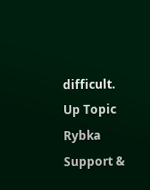difficult.
Up Topic Rybka Support &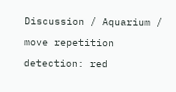Discussion / Aquarium / move repetition detection: red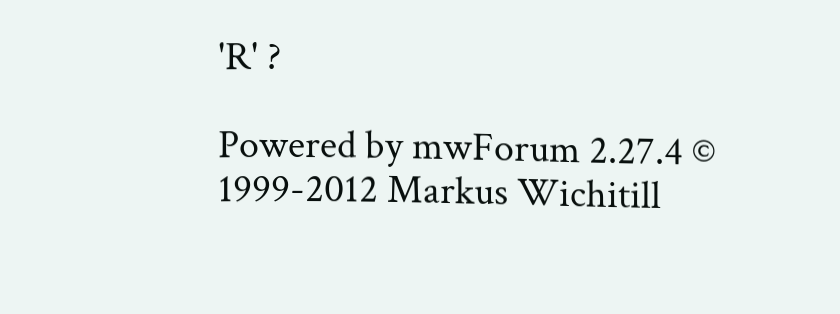'R' ?

Powered by mwForum 2.27.4 © 1999-2012 Markus Wichitill